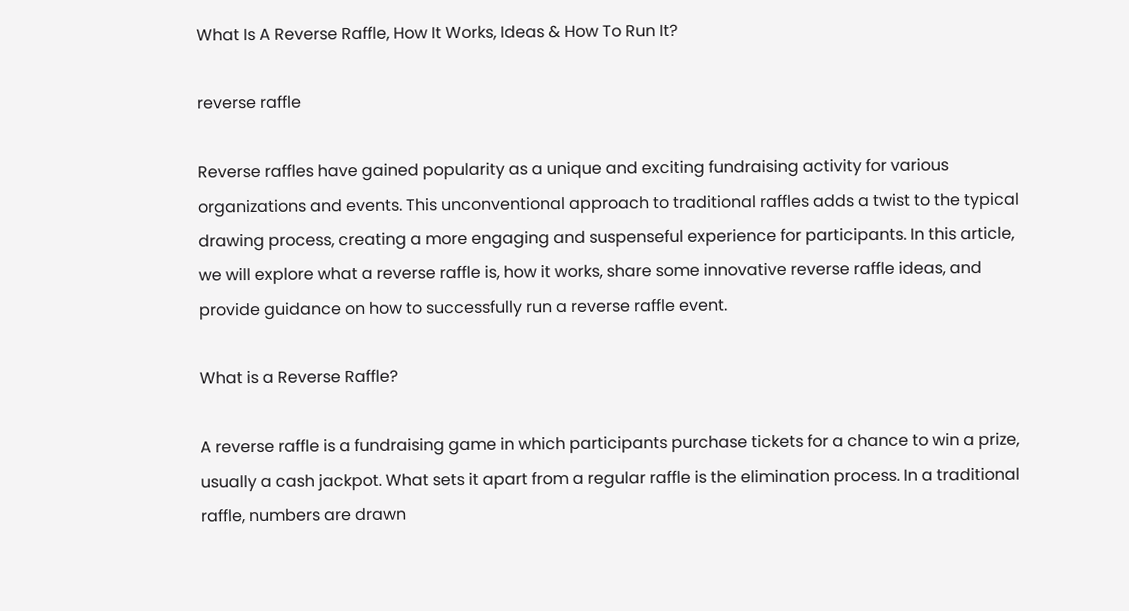What Is A Reverse Raffle, How It Works, Ideas & How To Run It?

reverse raffle

Reverse raffles have gained popularity as a unique and exciting fundraising activity for various organizations and events. This unconventional approach to traditional raffles adds a twist to the typical drawing process, creating a more engaging and suspenseful experience for participants. In this article, we will explore what a reverse raffle is, how it works, share some innovative reverse raffle ideas, and provide guidance on how to successfully run a reverse raffle event.

What is a Reverse Raffle?

A reverse raffle is a fundraising game in which participants purchase tickets for a chance to win a prize, usually a cash jackpot. What sets it apart from a regular raffle is the elimination process. In a traditional raffle, numbers are drawn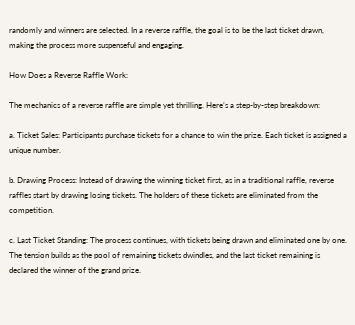randomly and winners are selected. In a reverse raffle, the goal is to be the last ticket drawn, making the process more suspenseful and engaging.

How Does a Reverse Raffle Work:

The mechanics of a reverse raffle are simple yet thrilling. Here’s a step-by-step breakdown:

a. Ticket Sales: Participants purchase tickets for a chance to win the prize. Each ticket is assigned a unique number.

b. Drawing Process: Instead of drawing the winning ticket first, as in a traditional raffle, reverse raffles start by drawing losing tickets. The holders of these tickets are eliminated from the competition.

c. Last Ticket Standing: The process continues, with tickets being drawn and eliminated one by one. The tension builds as the pool of remaining tickets dwindles, and the last ticket remaining is declared the winner of the grand prize.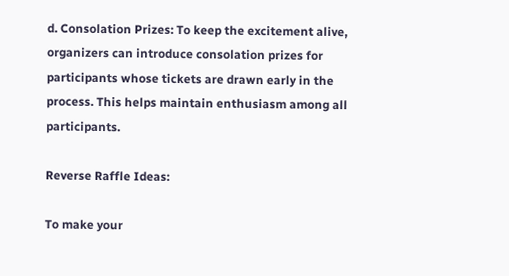d. Consolation Prizes: To keep the excitement alive, organizers can introduce consolation prizes for participants whose tickets are drawn early in the process. This helps maintain enthusiasm among all participants.

Reverse Raffle Ideas:

To make your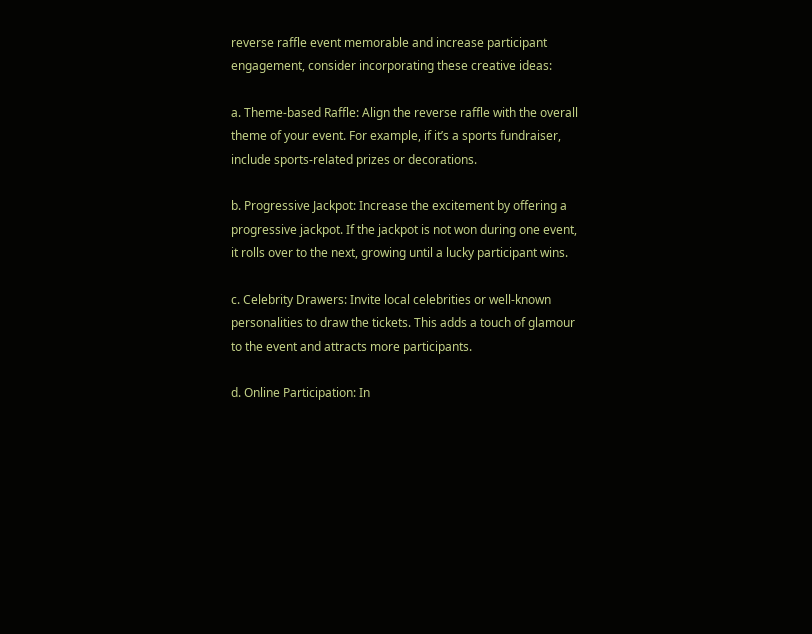reverse raffle event memorable and increase participant engagement, consider incorporating these creative ideas:

a. Theme-based Raffle: Align the reverse raffle with the overall theme of your event. For example, if it’s a sports fundraiser, include sports-related prizes or decorations.

b. Progressive Jackpot: Increase the excitement by offering a progressive jackpot. If the jackpot is not won during one event, it rolls over to the next, growing until a lucky participant wins.

c. Celebrity Drawers: Invite local celebrities or well-known personalities to draw the tickets. This adds a touch of glamour to the event and attracts more participants.

d. Online Participation: In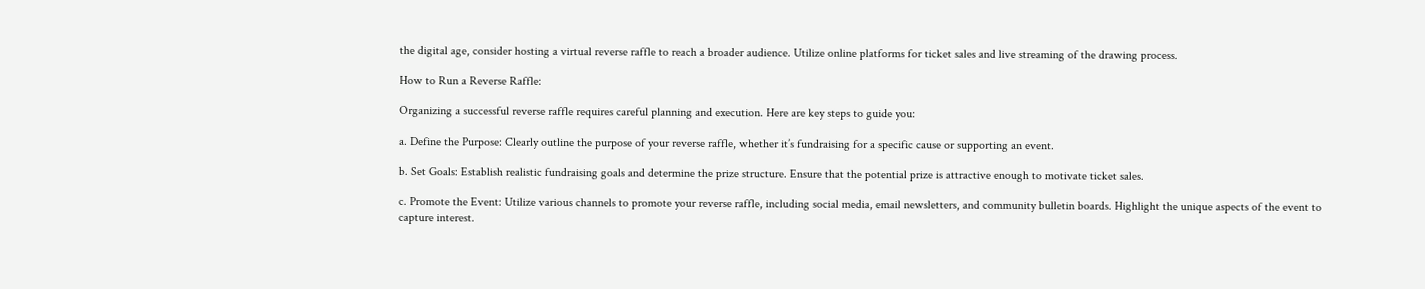the digital age, consider hosting a virtual reverse raffle to reach a broader audience. Utilize online platforms for ticket sales and live streaming of the drawing process.

How to Run a Reverse Raffle:

Organizing a successful reverse raffle requires careful planning and execution. Here are key steps to guide you:

a. Define the Purpose: Clearly outline the purpose of your reverse raffle, whether it’s fundraising for a specific cause or supporting an event.

b. Set Goals: Establish realistic fundraising goals and determine the prize structure. Ensure that the potential prize is attractive enough to motivate ticket sales.

c. Promote the Event: Utilize various channels to promote your reverse raffle, including social media, email newsletters, and community bulletin boards. Highlight the unique aspects of the event to capture interest.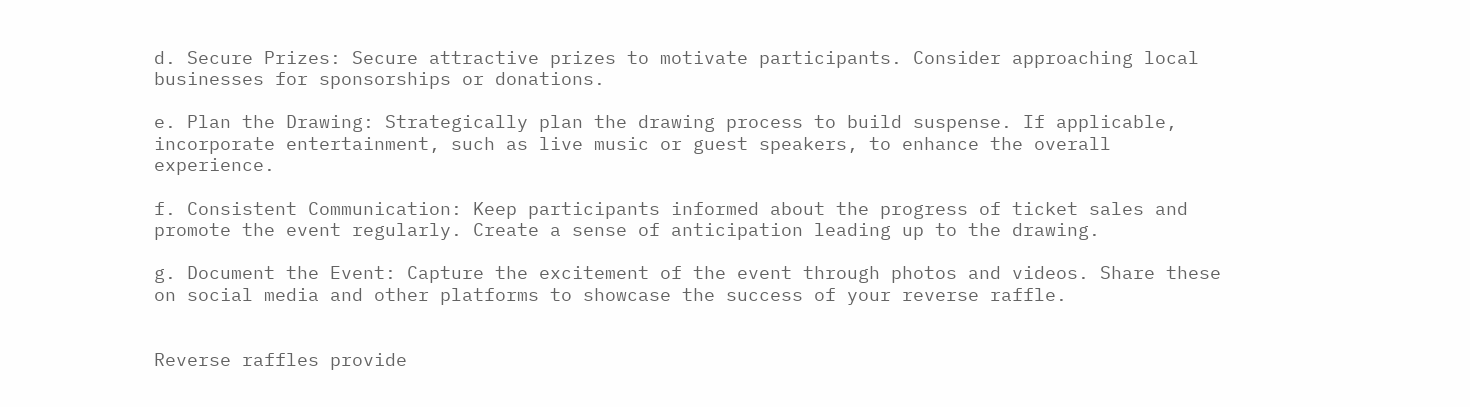d. Secure Prizes: Secure attractive prizes to motivate participants. Consider approaching local businesses for sponsorships or donations.

e. Plan the Drawing: Strategically plan the drawing process to build suspense. If applicable, incorporate entertainment, such as live music or guest speakers, to enhance the overall experience.

f. Consistent Communication: Keep participants informed about the progress of ticket sales and promote the event regularly. Create a sense of anticipation leading up to the drawing.

g. Document the Event: Capture the excitement of the event through photos and videos. Share these on social media and other platforms to showcase the success of your reverse raffle.


Reverse raffles provide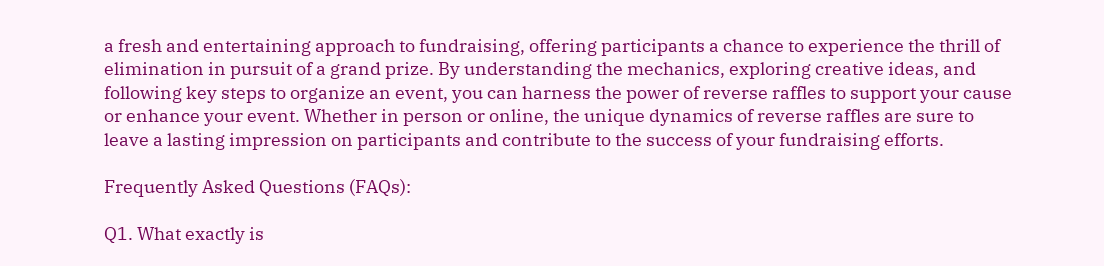a fresh and entertaining approach to fundraising, offering participants a chance to experience the thrill of elimination in pursuit of a grand prize. By understanding the mechanics, exploring creative ideas, and following key steps to organize an event, you can harness the power of reverse raffles to support your cause or enhance your event. Whether in person or online, the unique dynamics of reverse raffles are sure to leave a lasting impression on participants and contribute to the success of your fundraising efforts.

Frequently Asked Questions (FAQs):

Q1. What exactly is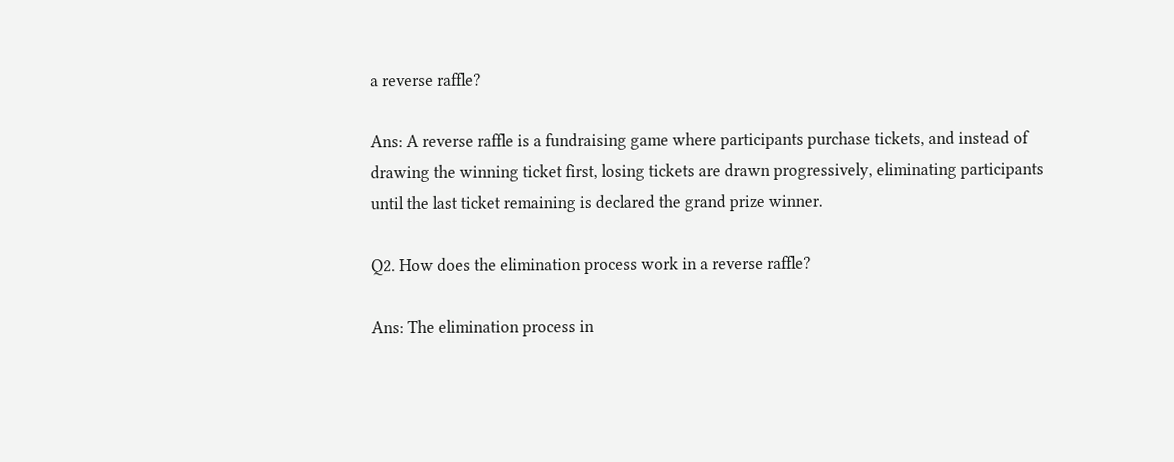a reverse raffle?

Ans: A reverse raffle is a fundraising game where participants purchase tickets, and instead of drawing the winning ticket first, losing tickets are drawn progressively, eliminating participants until the last ticket remaining is declared the grand prize winner.

Q2. How does the elimination process work in a reverse raffle?

Ans: The elimination process in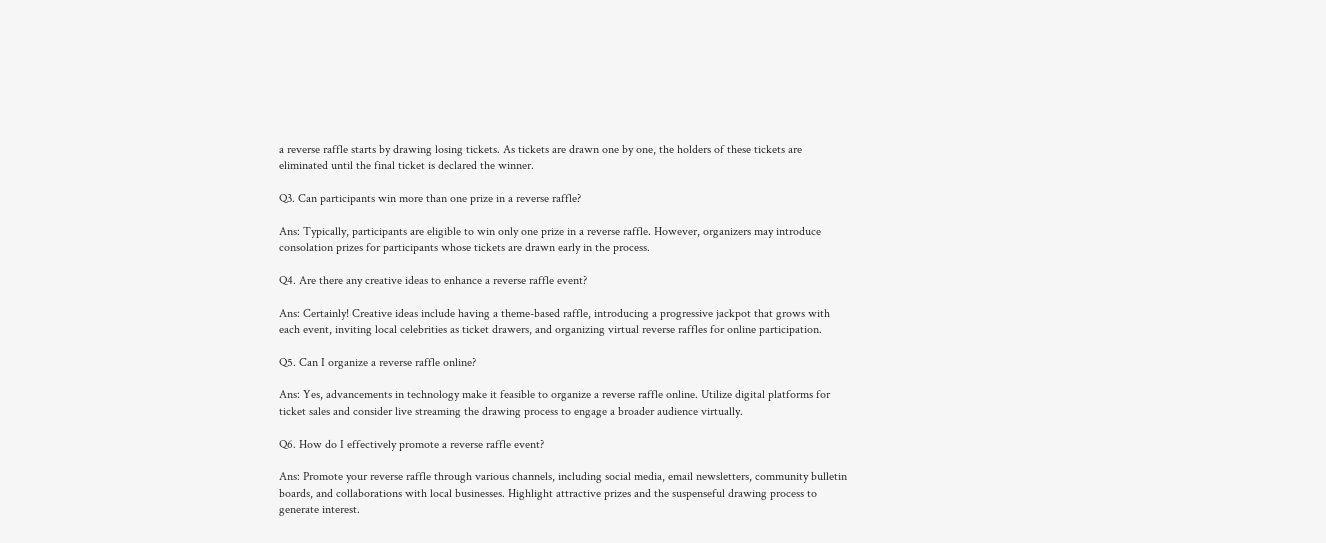a reverse raffle starts by drawing losing tickets. As tickets are drawn one by one, the holders of these tickets are eliminated until the final ticket is declared the winner.

Q3. Can participants win more than one prize in a reverse raffle?

Ans: Typically, participants are eligible to win only one prize in a reverse raffle. However, organizers may introduce consolation prizes for participants whose tickets are drawn early in the process.

Q4. Are there any creative ideas to enhance a reverse raffle event?

Ans: Certainly! Creative ideas include having a theme-based raffle, introducing a progressive jackpot that grows with each event, inviting local celebrities as ticket drawers, and organizing virtual reverse raffles for online participation.

Q5. Can I organize a reverse raffle online?

Ans: Yes, advancements in technology make it feasible to organize a reverse raffle online. Utilize digital platforms for ticket sales and consider live streaming the drawing process to engage a broader audience virtually.

Q6. How do I effectively promote a reverse raffle event?

Ans: Promote your reverse raffle through various channels, including social media, email newsletters, community bulletin boards, and collaborations with local businesses. Highlight attractive prizes and the suspenseful drawing process to generate interest.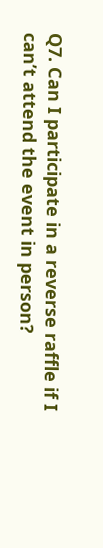Q7. Can I participate in a reverse raffle if I can’t attend the event in person?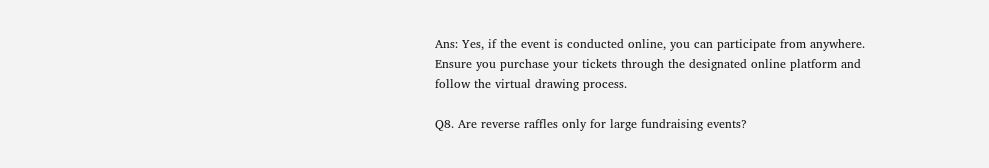Ans: Yes, if the event is conducted online, you can participate from anywhere. Ensure you purchase your tickets through the designated online platform and follow the virtual drawing process.

Q8. Are reverse raffles only for large fundraising events?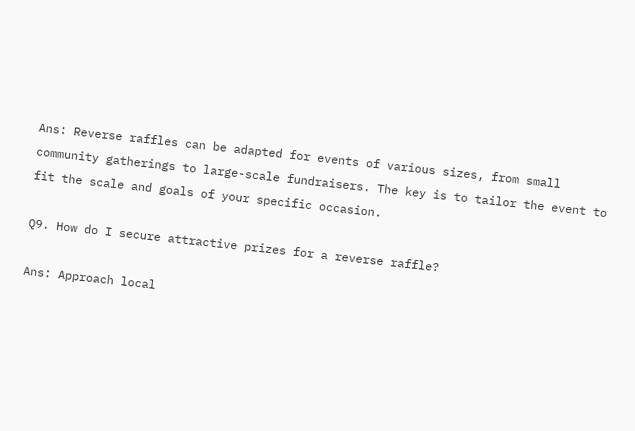Ans: Reverse raffles can be adapted for events of various sizes, from small community gatherings to large-scale fundraisers. The key is to tailor the event to fit the scale and goals of your specific occasion.

Q9. How do I secure attractive prizes for a reverse raffle?

Ans: Approach local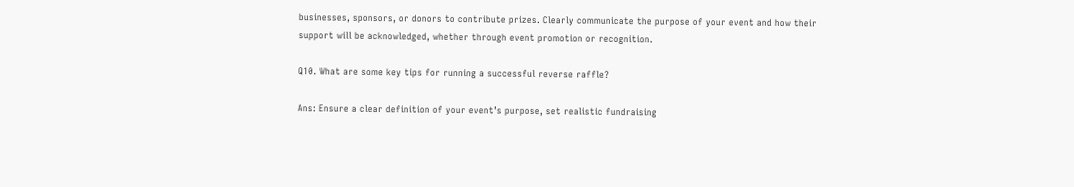businesses, sponsors, or donors to contribute prizes. Clearly communicate the purpose of your event and how their support will be acknowledged, whether through event promotion or recognition.

Q10. What are some key tips for running a successful reverse raffle?

Ans: Ensure a clear definition of your event’s purpose, set realistic fundraising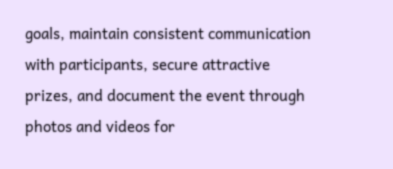goals, maintain consistent communication with participants, secure attractive prizes, and document the event through photos and videos for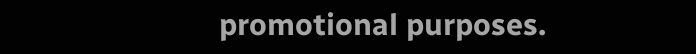promotional purposes.